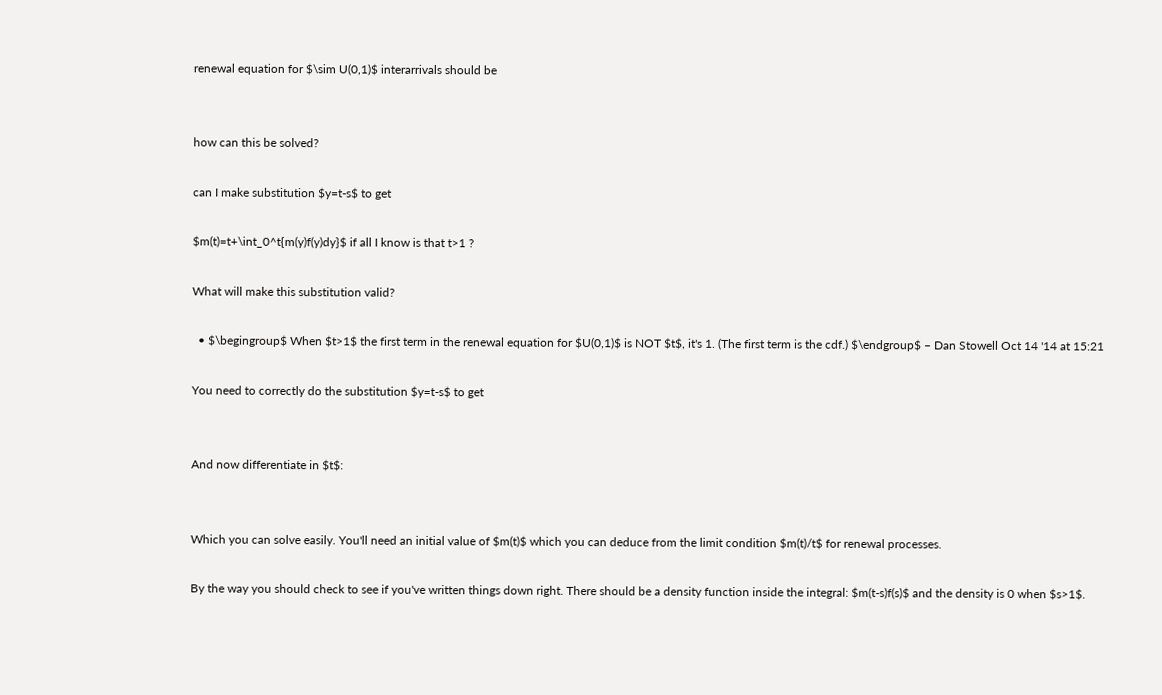renewal equation for $\sim U(0,1)$ interarrivals should be


how can this be solved?

can I make substitution $y=t-s$ to get

$m(t)=t+\int_0^t{m(y)f(y)dy}$ if all I know is that t>1 ?

What will make this substitution valid?

  • $\begingroup$ When $t>1$ the first term in the renewal equation for $U(0,1)$ is NOT $t$, it's 1. (The first term is the cdf.) $\endgroup$ – Dan Stowell Oct 14 '14 at 15:21

You need to correctly do the substitution $y=t-s$ to get


And now differentiate in $t$:


Which you can solve easily. You'll need an initial value of $m(t)$ which you can deduce from the limit condition $m(t)/t$ for renewal processes.

By the way you should check to see if you've written things down right. There should be a density function inside the integral: $m(t-s)f(s)$ and the density is 0 when $s>1$.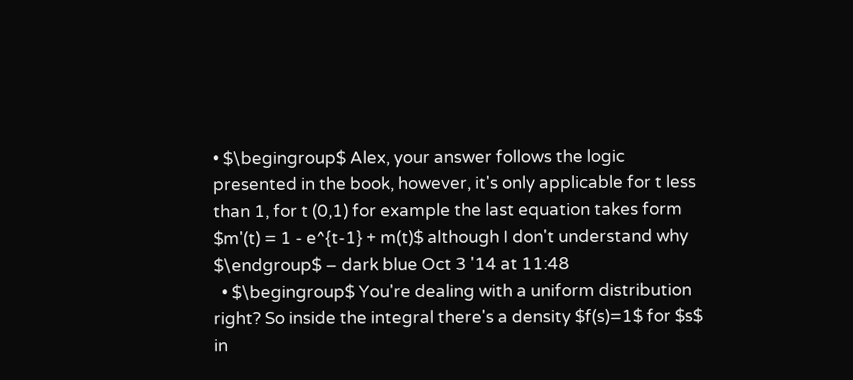• $\begingroup$ Alex, your answer follows the logic presented in the book, however, it's only applicable for t less than 1, for t (0,1) for example the last equation takes form $m'(t) = 1 - e^{t-1} + m(t)$ although I don't understand why $\endgroup$ – dark blue Oct 3 '14 at 11:48
  • $\begingroup$ You're dealing with a uniform distribution right? So inside the integral there's a density $f(s)=1$ for $s$ in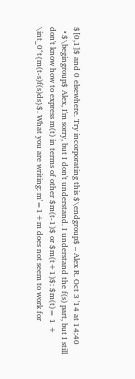$[0,1]$ and 0 elsewhere. Try incorporating this $\endgroup$ – Alex R. Oct 3 '14 at 14:40
  • $\begingroup$ Alex, I'm sorry, but I don't understand. I understand the f(s) part, but I still don't know how to express m(t) in terms of other $m(t-1)$ or $m(t+1)$: $m(t)= 1 + \int_0^t{m(t-s)f(s)ds}$. What you are writing: m'=1+m does not seem to work for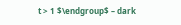t > 1 $\endgroup$ – dark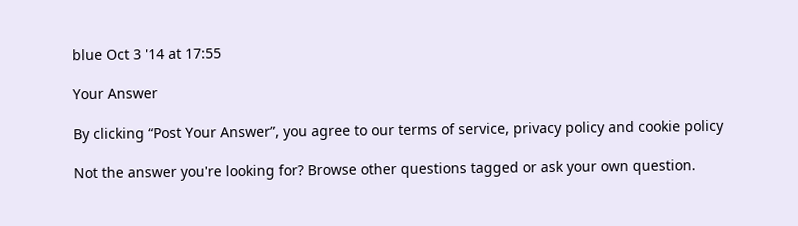blue Oct 3 '14 at 17:55

Your Answer

By clicking “Post Your Answer”, you agree to our terms of service, privacy policy and cookie policy

Not the answer you're looking for? Browse other questions tagged or ask your own question.